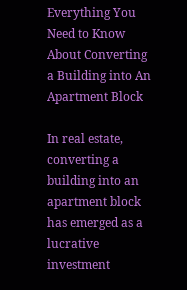Everything You Need to Know About Converting a Building into An Apartment Block

In real estate, converting a building into an apartment block has emerged as a lucrative investment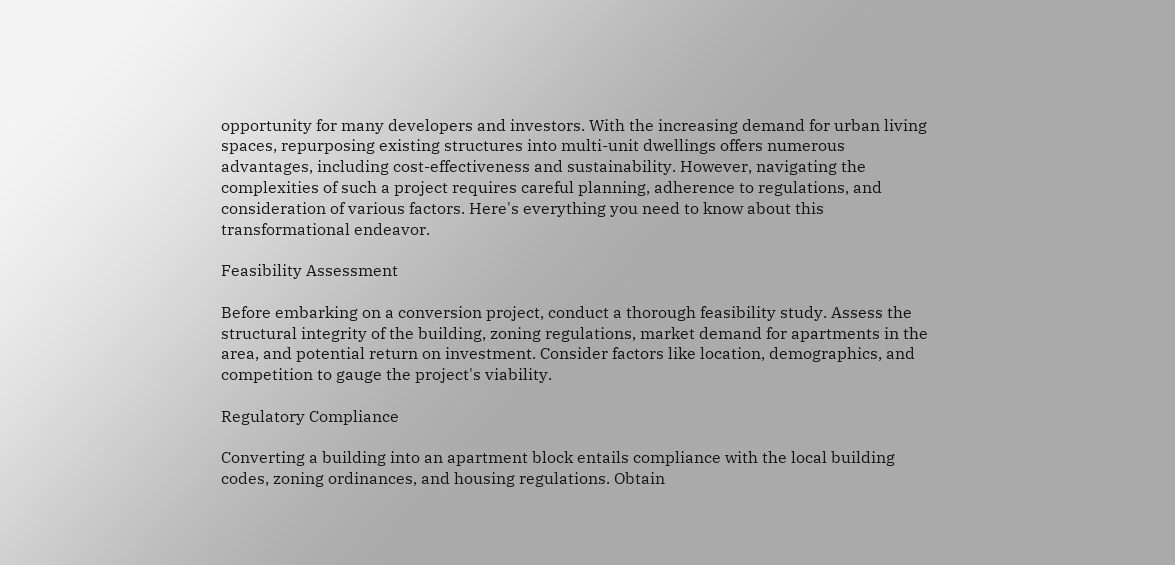opportunity for many developers and investors. With the increasing demand for urban living spaces, repurposing existing structures into multi-unit dwellings offers numerous advantages, including cost-effectiveness and sustainability. However, navigating the complexities of such a project requires careful planning, adherence to regulations, and consideration of various factors. Here's everything you need to know about this transformational endeavor.

Feasibility Assessment

Before embarking on a conversion project, conduct a thorough feasibility study. Assess the structural integrity of the building, zoning regulations, market demand for apartments in the area, and potential return on investment. Consider factors like location, demographics, and competition to gauge the project's viability.

Regulatory Compliance

Converting a building into an apartment block entails compliance with the local building codes, zoning ordinances, and housing regulations. Obtain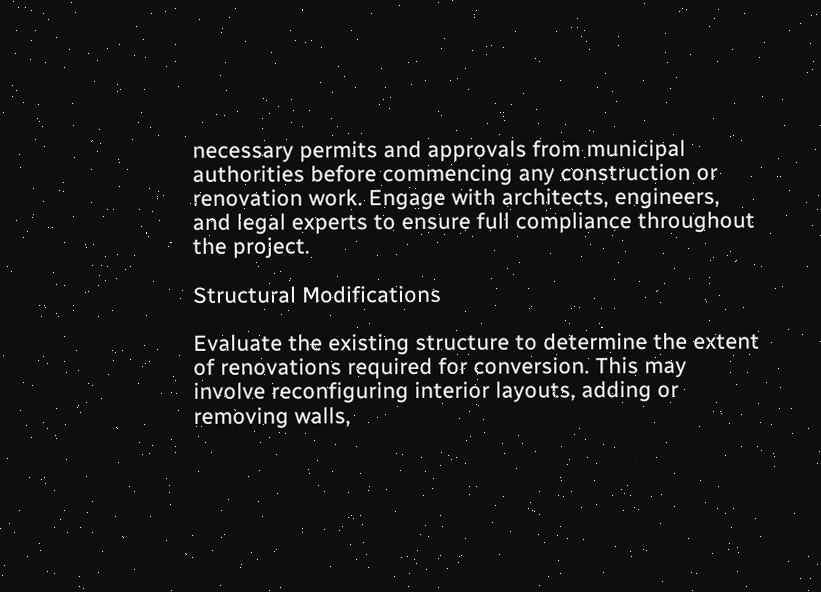necessary permits and approvals from municipal authorities before commencing any construction or renovation work. Engage with architects, engineers, and legal experts to ensure full compliance throughout the project.

Structural Modifications

Evaluate the existing structure to determine the extent of renovations required for conversion. This may involve reconfiguring interior layouts, adding or removing walls,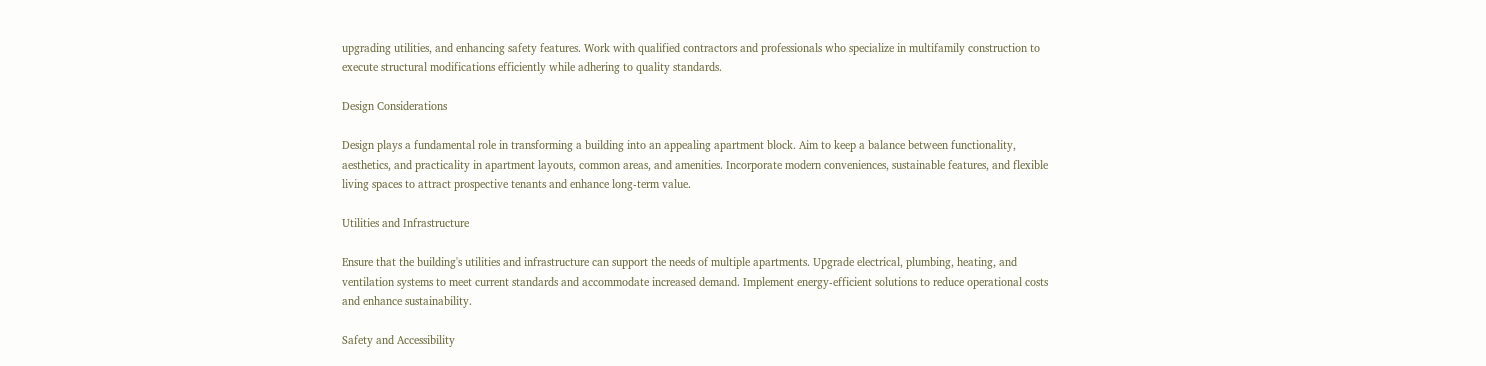upgrading utilities, and enhancing safety features. Work with qualified contractors and professionals who specialize in multifamily construction to execute structural modifications efficiently while adhering to quality standards.

Design Considerations

Design plays a fundamental role in transforming a building into an appealing apartment block. Aim to keep a balance between functionality, aesthetics, and practicality in apartment layouts, common areas, and amenities. Incorporate modern conveniences, sustainable features, and flexible living spaces to attract prospective tenants and enhance long-term value.

Utilities and Infrastructure

Ensure that the building's utilities and infrastructure can support the needs of multiple apartments. Upgrade electrical, plumbing, heating, and ventilation systems to meet current standards and accommodate increased demand. Implement energy-efficient solutions to reduce operational costs and enhance sustainability.

Safety and Accessibility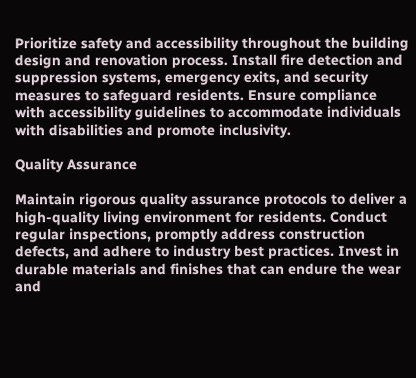Prioritize safety and accessibility throughout the building design and renovation process. Install fire detection and suppression systems, emergency exits, and security measures to safeguard residents. Ensure compliance with accessibility guidelines to accommodate individuals with disabilities and promote inclusivity.

Quality Assurance

Maintain rigorous quality assurance protocols to deliver a high-quality living environment for residents. Conduct regular inspections, promptly address construction defects, and adhere to industry best practices. Invest in durable materials and finishes that can endure the wear and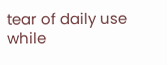tear of daily use while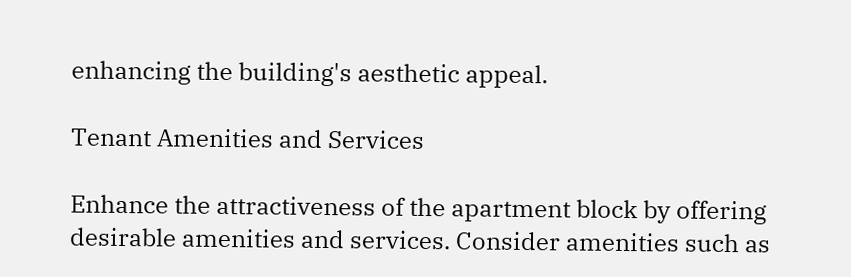enhancing the building's aesthetic appeal.

Tenant Amenities and Services

Enhance the attractiveness of the apartment block by offering desirable amenities and services. Consider amenities such as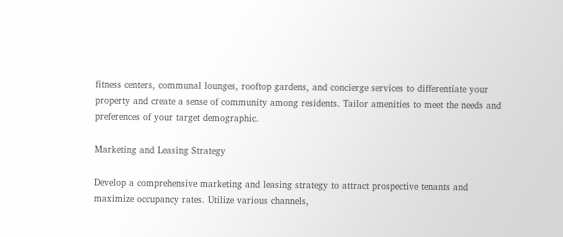fitness centers, communal lounges, rooftop gardens, and concierge services to differentiate your property and create a sense of community among residents. Tailor amenities to meet the needs and preferences of your target demographic.

Marketing and Leasing Strategy

Develop a comprehensive marketing and leasing strategy to attract prospective tenants and maximize occupancy rates. Utilize various channels,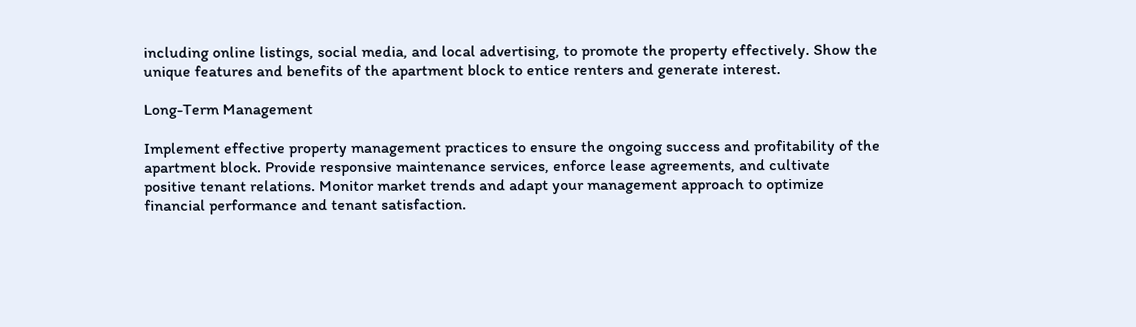including online listings, social media, and local advertising, to promote the property effectively. Show the unique features and benefits of the apartment block to entice renters and generate interest.

Long-Term Management

Implement effective property management practices to ensure the ongoing success and profitability of the apartment block. Provide responsive maintenance services, enforce lease agreements, and cultivate positive tenant relations. Monitor market trends and adapt your management approach to optimize financial performance and tenant satisfaction.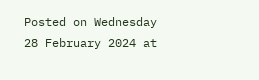Posted on Wednesday 28 February 2024 at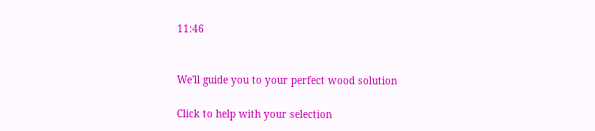11:46


We'll guide you to your perfect wood solution

Click to help with your selection